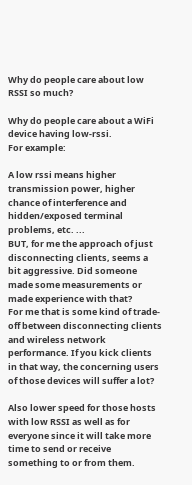Why do people care about low RSSI so much?

Why do people care about a WiFi device having low-rssi.
For example:

A low rssi means higher transmission power, higher chance of interference and hidden/exposed terminal problems, etc. ...
BUT, for me the approach of just disconnecting clients, seems a bit aggressive. Did someone made some measurements or made experience with that?
For me that is some kind of trade-off between disconnecting clients and wireless network performance. If you kick clients in that way, the concerning users of those devices will suffer a lot?

Also lower speed for those hosts with low RSSI as well as for everyone since it will take more time to send or receive something to or from them.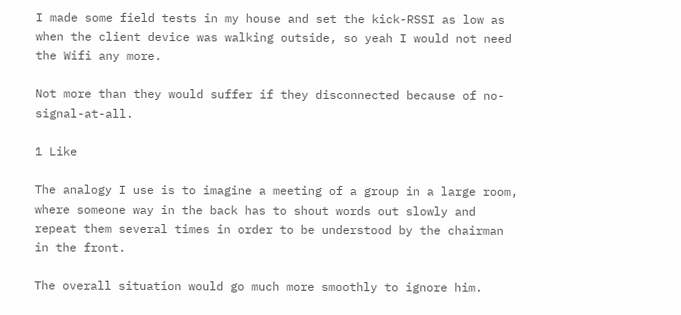I made some field tests in my house and set the kick-RSSI as low as when the client device was walking outside, so yeah I would not need the Wifi any more.

Not more than they would suffer if they disconnected because of no-signal-at-all.

1 Like

The analogy I use is to imagine a meeting of a group in a large room, where someone way in the back has to shout words out slowly and repeat them several times in order to be understood by the chairman in the front.

The overall situation would go much more smoothly to ignore him.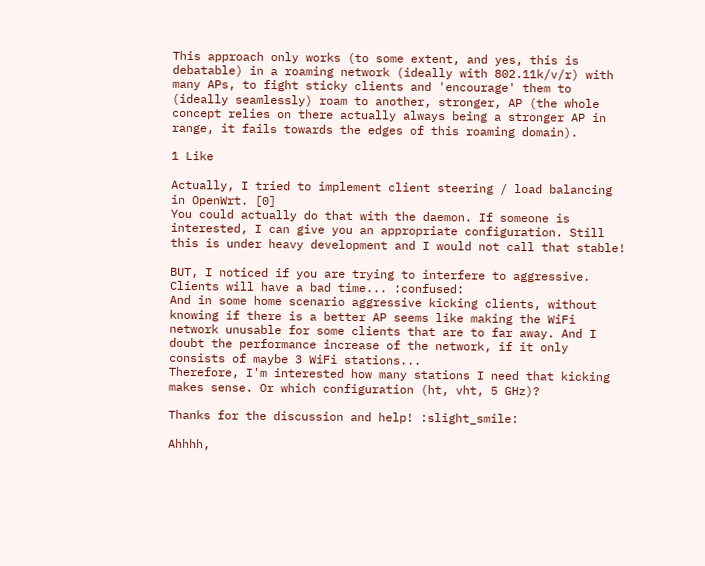This approach only works (to some extent, and yes, this is debatable) in a roaming network (ideally with 802.11k/v/r) with many APs, to fight sticky clients and 'encourage' them to (ideally seamlessly) roam to another, stronger, AP (the whole concept relies on there actually always being a stronger AP in range, it fails towards the edges of this roaming domain).

1 Like

Actually, I tried to implement client steering / load balancing in OpenWrt. [0]
You could actually do that with the daemon. If someone is interested, I can give you an appropriate configuration. Still this is under heavy development and I would not call that stable!

BUT, I noticed if you are trying to interfere to aggressive. Clients will have a bad time... :confused:
And in some home scenario aggressive kicking clients, without knowing if there is a better AP seems like making the WiFi network unusable for some clients that are to far away. And I doubt the performance increase of the network, if it only consists of maybe 3 WiFi stations...
Therefore, I'm interested how many stations I need that kicking makes sense. Or which configuration (ht, vht, 5 GHz)?

Thanks for the discussion and help! :slight_smile:

Ahhhh,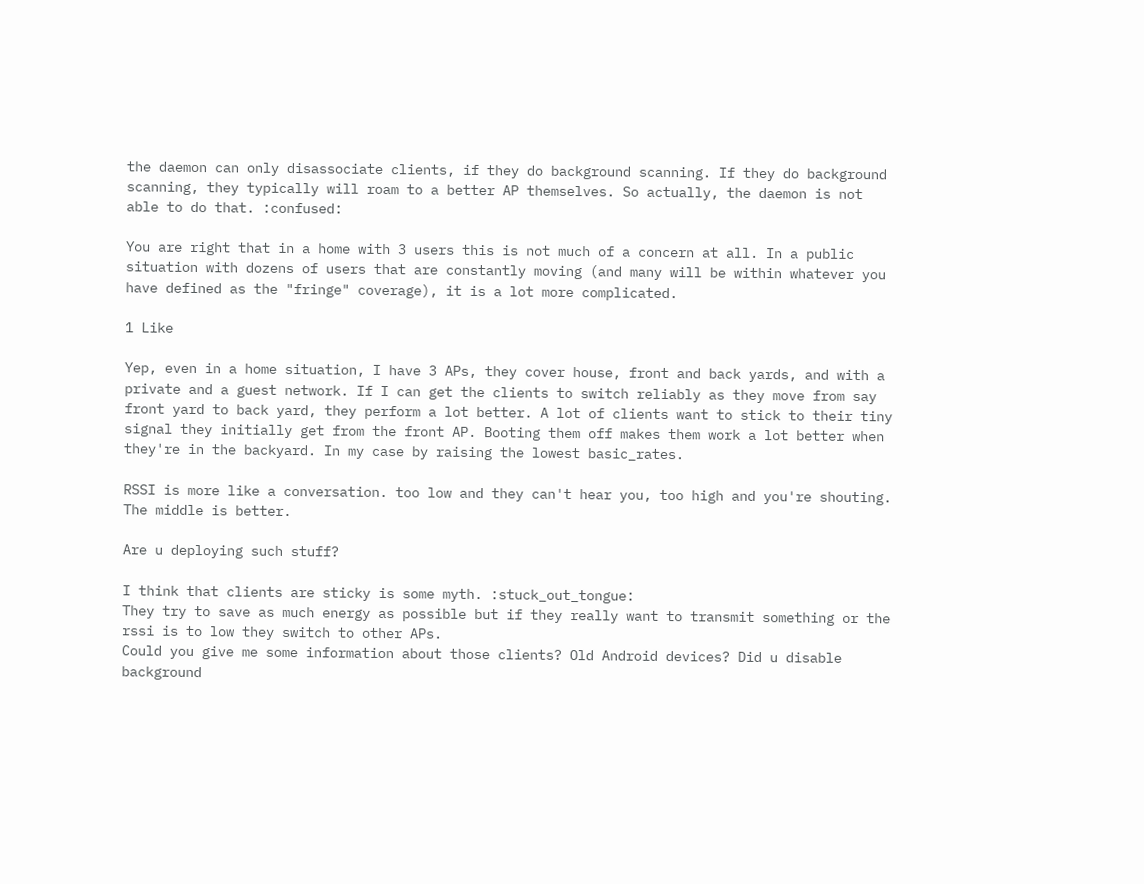the daemon can only disassociate clients, if they do background scanning. If they do background scanning, they typically will roam to a better AP themselves. So actually, the daemon is not able to do that. :confused:

You are right that in a home with 3 users this is not much of a concern at all. In a public situation with dozens of users that are constantly moving (and many will be within whatever you have defined as the "fringe" coverage), it is a lot more complicated.

1 Like

Yep, even in a home situation, I have 3 APs, they cover house, front and back yards, and with a private and a guest network. If I can get the clients to switch reliably as they move from say front yard to back yard, they perform a lot better. A lot of clients want to stick to their tiny signal they initially get from the front AP. Booting them off makes them work a lot better when they're in the backyard. In my case by raising the lowest basic_rates.

RSSI is more like a conversation. too low and they can't hear you, too high and you're shouting. The middle is better.

Are u deploying such stuff?

I think that clients are sticky is some myth. :stuck_out_tongue:
They try to save as much energy as possible but if they really want to transmit something or the rssi is to low they switch to other APs.
Could you give me some information about those clients? Old Android devices? Did u disable background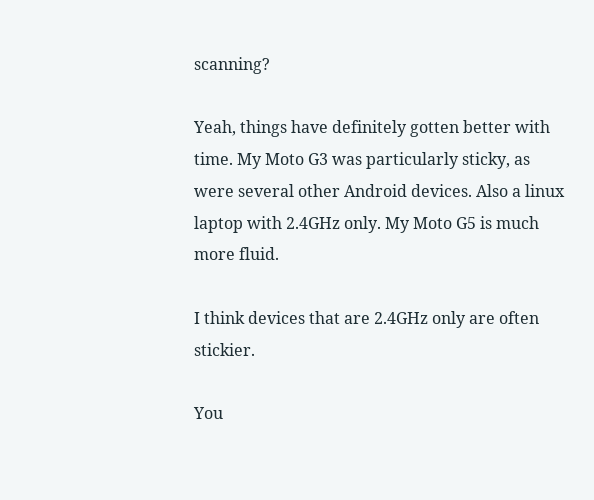scanning?

Yeah, things have definitely gotten better with time. My Moto G3 was particularly sticky, as were several other Android devices. Also a linux laptop with 2.4GHz only. My Moto G5 is much more fluid.

I think devices that are 2.4GHz only are often stickier.

You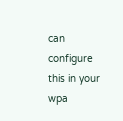can configure this in your wpa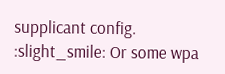supplicant config. :slight_smile: Or some wpa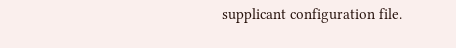supplicant configuration file.